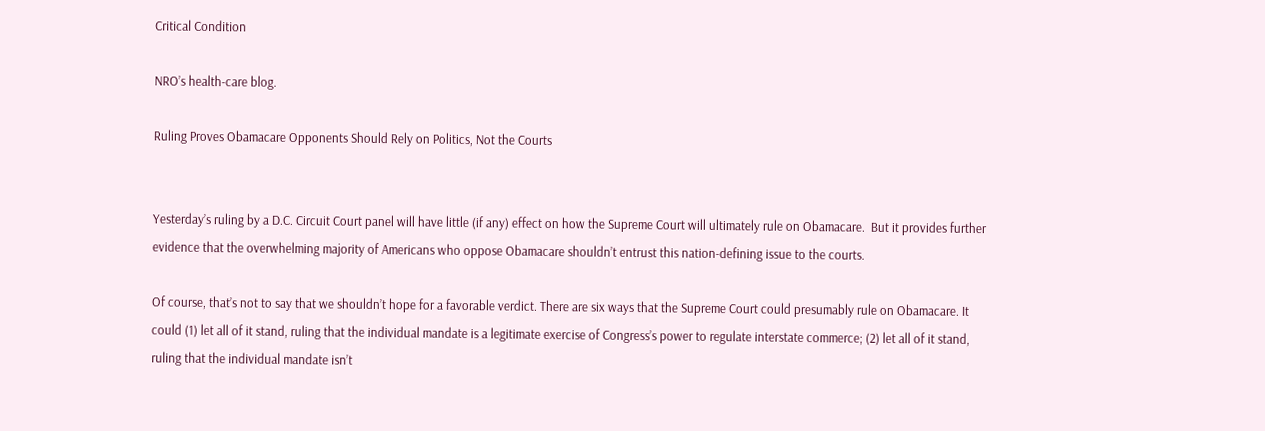Critical Condition

NRO’s health-care blog.

Ruling Proves Obamacare Opponents Should Rely on Politics, Not the Courts


Yesterday’s ruling by a D.C. Circuit Court panel will have little (if any) effect on how the Supreme Court will ultimately rule on Obamacare.  But it provides further evidence that the overwhelming majority of Americans who oppose Obamacare shouldn’t entrust this nation-defining issue to the courts.

Of course, that’s not to say that we shouldn’t hope for a favorable verdict. There are six ways that the Supreme Court could presumably rule on Obamacare. It could (1) let all of it stand, ruling that the individual mandate is a legitimate exercise of Congress’s power to regulate interstate commerce; (2) let all of it stand, ruling that the individual mandate isn’t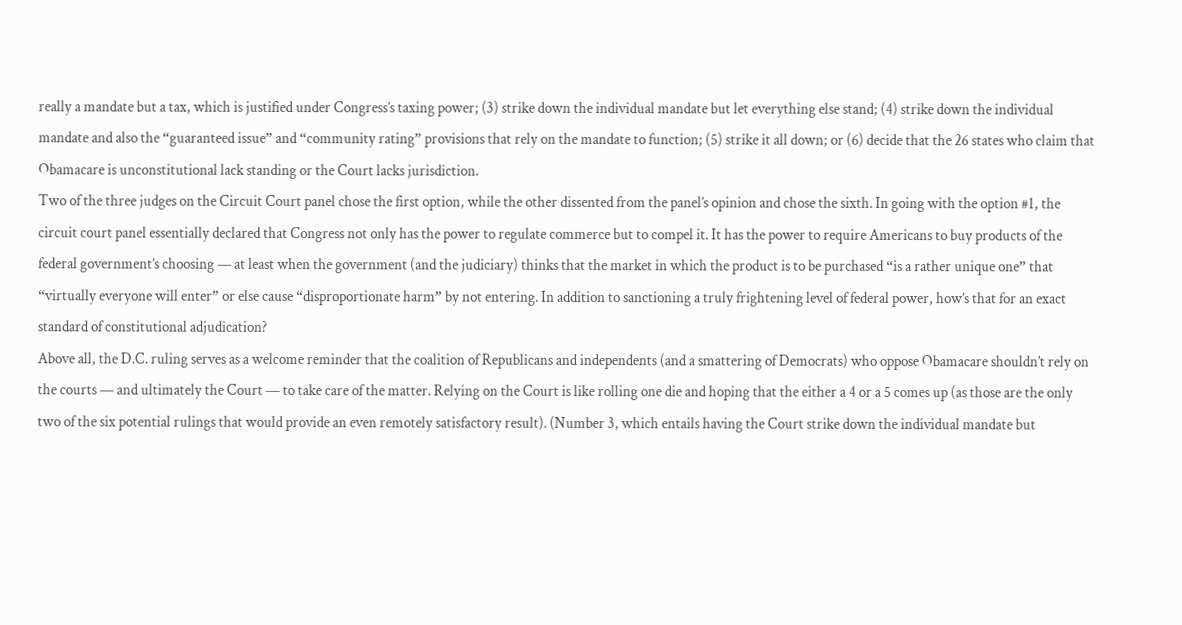really a mandate but a tax, which is justified under Congress’s taxing power; (3) strike down the individual mandate but let everything else stand; (4) strike down the individual mandate and also the “guaranteed issue” and “community rating” provisions that rely on the mandate to function; (5) strike it all down; or (6) decide that the 26 states who claim that Obamacare is unconstitutional lack standing or the Court lacks jurisdiction.
Two of the three judges on the Circuit Court panel chose the first option, while the other dissented from the panel’s opinion and chose the sixth. In going with the option #1, the circuit court panel essentially declared that Congress not only has the power to regulate commerce but to compel it. It has the power to require Americans to buy products of the federal government’s choosing — at least when the government (and the judiciary) thinks that the market in which the product is to be purchased “is a rather unique one” that “virtually everyone will enter” or else cause “disproportionate harm” by not entering. In addition to sanctioning a truly frightening level of federal power, how’s that for an exact standard of constitutional adjudication?
Above all, the D.C. ruling serves as a welcome reminder that the coalition of Republicans and independents (and a smattering of Democrats) who oppose Obamacare shouldn’t rely on the courts — and ultimately the Court — to take care of the matter. Relying on the Court is like rolling one die and hoping that the either a 4 or a 5 comes up (as those are the only two of the six potential rulings that would provide an even remotely satisfactory result). (Number 3, which entails having the Court strike down the individual mandate but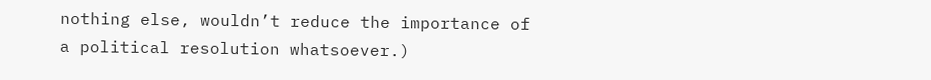nothing else, wouldn’t reduce the importance of a political resolution whatsoever.)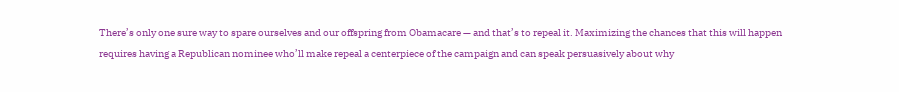There’s only one sure way to spare ourselves and our offspring from Obamacare — and that’s to repeal it. Maximizing the chances that this will happen requires having a Republican nominee who’ll make repeal a centerpiece of the campaign and can speak persuasively about why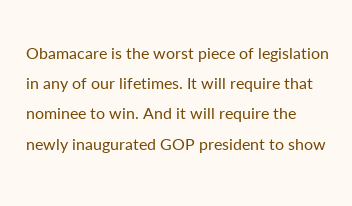Obamacare is the worst piece of legislation in any of our lifetimes. It will require that nominee to win. And it will require the newly inaugurated GOP president to show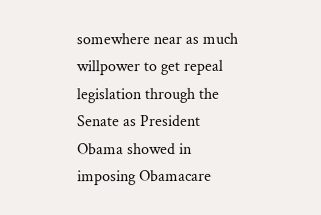somewhere near as much willpower to get repeal legislation through the Senate as President Obama showed in imposing Obamacare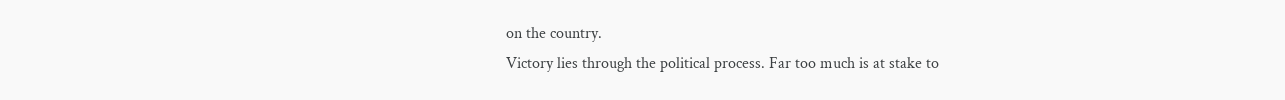on the country.
Victory lies through the political process. Far too much is at stake to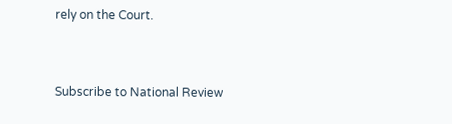rely on the Court.


Subscribe to National Review